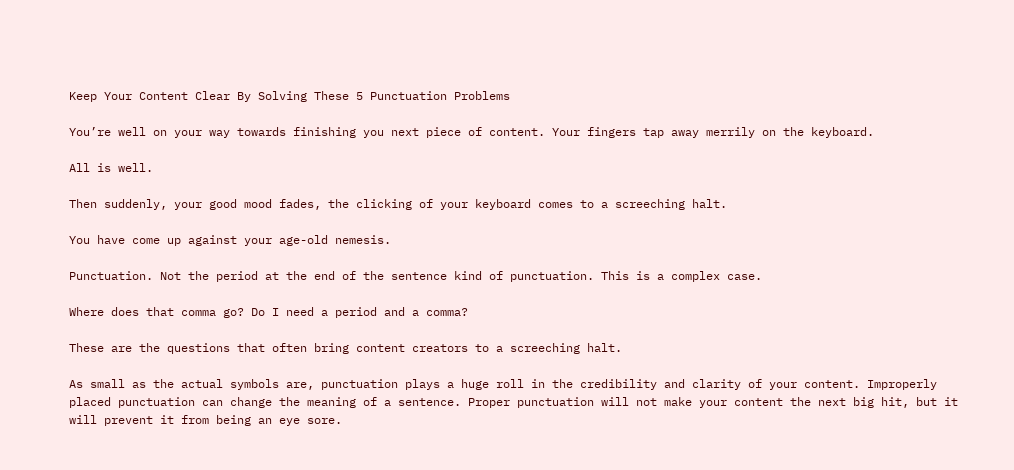Keep Your Content Clear By Solving These 5 Punctuation Problems

You’re well on your way towards finishing you next piece of content. Your fingers tap away merrily on the keyboard.

All is well.

Then suddenly, your good mood fades, the clicking of your keyboard comes to a screeching halt.

You have come up against your age-old nemesis.

Punctuation. Not the period at the end of the sentence kind of punctuation. This is a complex case.

Where does that comma go? Do I need a period and a comma?

These are the questions that often bring content creators to a screeching halt.

As small as the actual symbols are, punctuation plays a huge roll in the credibility and clarity of your content. Improperly placed punctuation can change the meaning of a sentence. Proper punctuation will not make your content the next big hit, but it will prevent it from being an eye sore.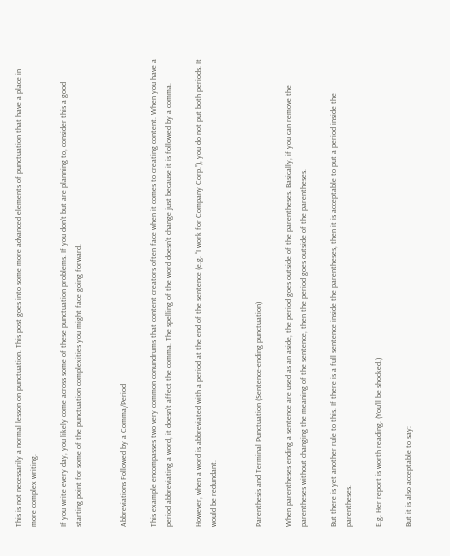This is not necessarily a normal lesson on punctuation. This post goes into some more advanced elements of punctuation that have a place in more complex writing.

If you write every day, you likely come across some of these punctuation problems. If you don’t but are planning to, consider this a good starting point for some of the punctuation complexities you might face going forward.


Abbreviations Followed by a Comma/Period

This example encompasses two very common conundrums that content creators often face when it comes to creating content. When you have a period abbreviating a word, it doesn’t affect the comma. The spelling of the word doesn’t change just because it is followed by a comma.

However, when a word is abbreviated with a period at the end of the sentence (e.g. “I work for Company Corp.”), you do not put both periods. It would be redundant.


Parenthesis and Terminal Punctuation (Sentence-ending punctuation)

When parentheses ending a sentence are used as an aside, the period goes outside of the parentheses. Basically, if you can remove the parentheses without changing the meaning of the sentence, then the period goes outside of the parentheses.

But there is yet another rule to this. If there is a full sentence inside the parentheses, then it is acceptable to put a period inside the parentheses.

E.g. Her report is worth reading. (You’ll be shocked.)

But it is also acceptable to say: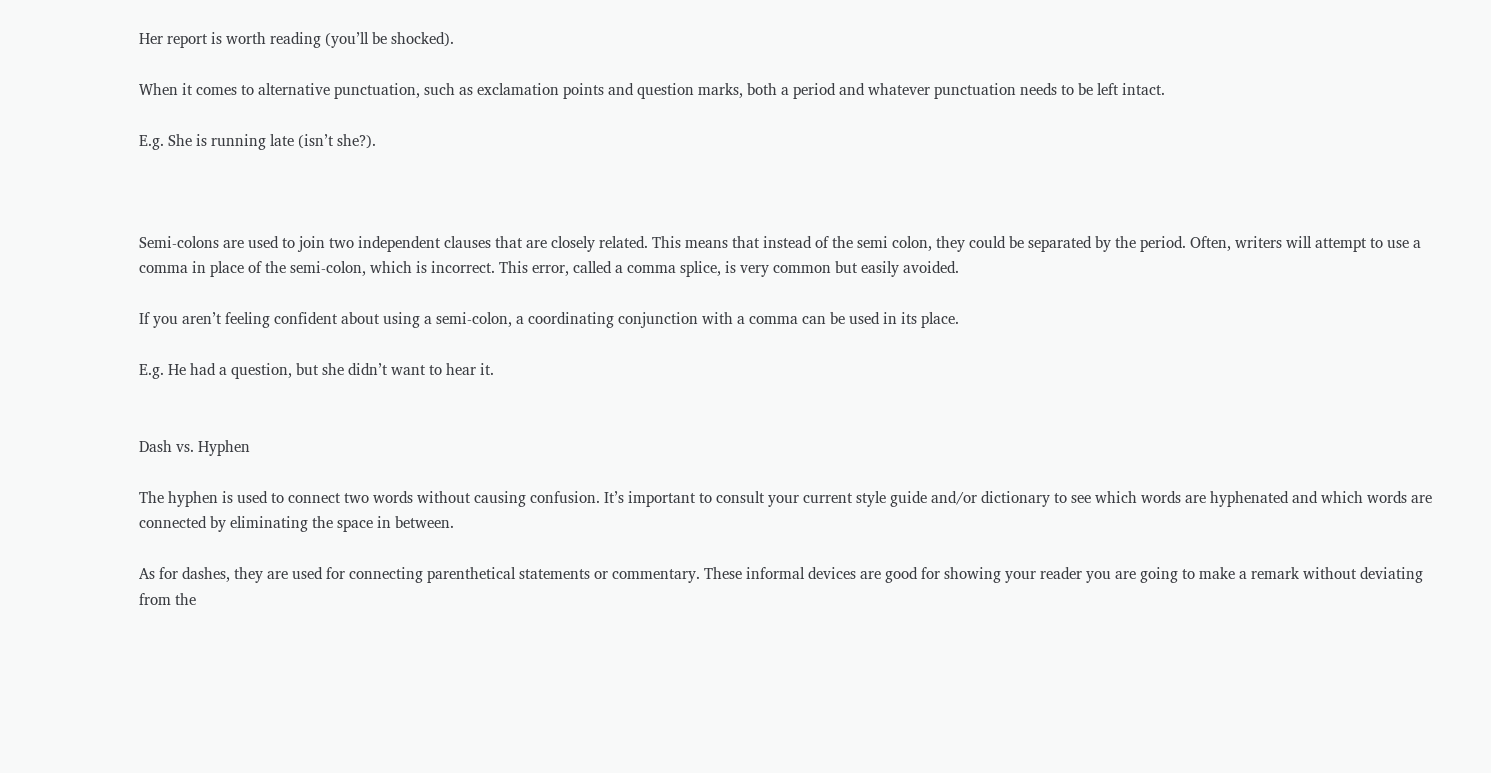Her report is worth reading (you’ll be shocked).

When it comes to alternative punctuation, such as exclamation points and question marks, both a period and whatever punctuation needs to be left intact.

E.g. She is running late (isn’t she?).



Semi-colons are used to join two independent clauses that are closely related. This means that instead of the semi colon, they could be separated by the period. Often, writers will attempt to use a comma in place of the semi-colon, which is incorrect. This error, called a comma splice, is very common but easily avoided.

If you aren’t feeling confident about using a semi-colon, a coordinating conjunction with a comma can be used in its place.

E.g. He had a question, but she didn’t want to hear it.


Dash vs. Hyphen

The hyphen is used to connect two words without causing confusion. It’s important to consult your current style guide and/or dictionary to see which words are hyphenated and which words are connected by eliminating the space in between.

As for dashes, they are used for connecting parenthetical statements or commentary. These informal devices are good for showing your reader you are going to make a remark without deviating from the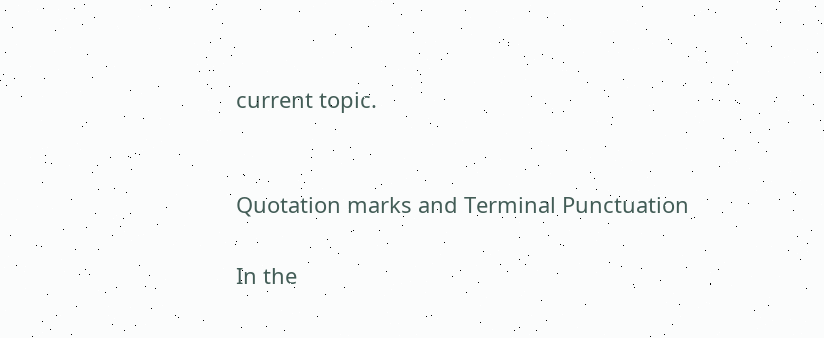current topic.


Quotation marks and Terminal Punctuation

In the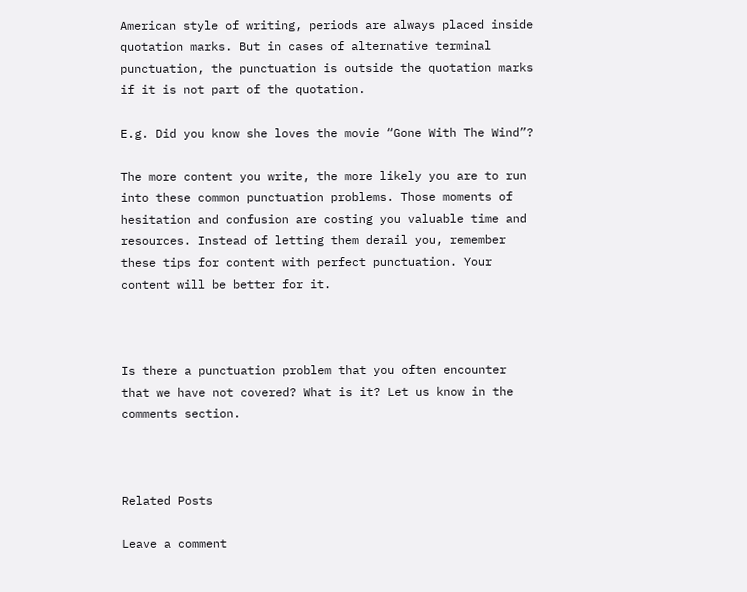American style of writing, periods are always placed inside quotation marks. But in cases of alternative terminal punctuation, the punctuation is outside the quotation marks if it is not part of the quotation.

E.g. Did you know she loves the movie “Gone With The Wind”?

The more content you write, the more likely you are to run into these common punctuation problems. Those moments of hesitation and confusion are costing you valuable time and resources. Instead of letting them derail you, remember these tips for content with perfect punctuation. Your content will be better for it.



Is there a punctuation problem that you often encounter that we have not covered? What is it? Let us know in the comments section.



Related Posts

Leave a comment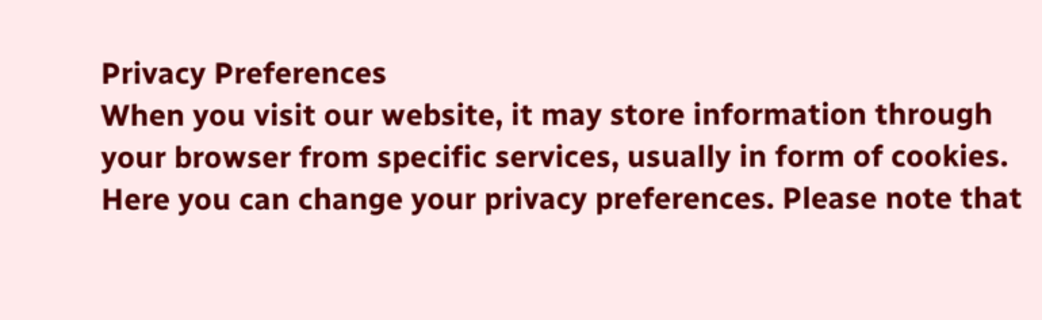Privacy Preferences
When you visit our website, it may store information through your browser from specific services, usually in form of cookies. Here you can change your privacy preferences. Please note that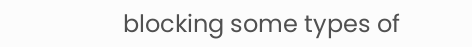blocking some types of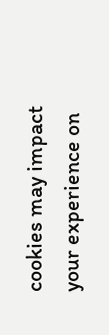cookies may impact your experience on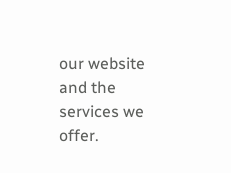our website and the services we offer.